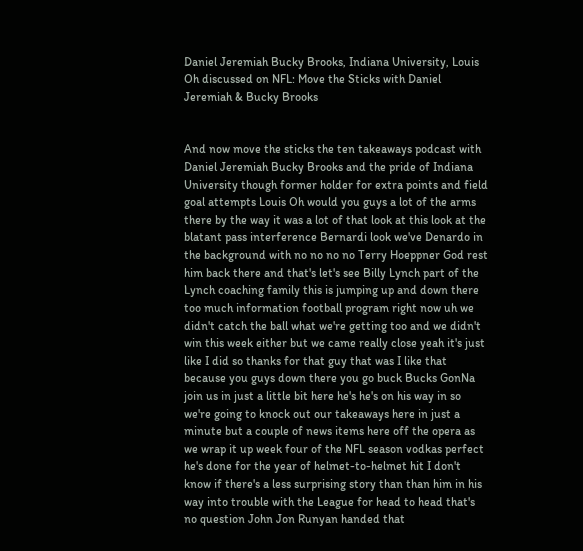Daniel Jeremiah Bucky Brooks, Indiana University, Louis Oh discussed on NFL: Move the Sticks with Daniel Jeremiah & Bucky Brooks


And now move the sticks the ten takeaways podcast with Daniel Jeremiah Bucky Brooks and the pride of Indiana University though former holder for extra points and field goal attempts Louis Oh would you guys a lot of the arms there by the way it was a lot of that look at this look at the blatant pass interference Bernardi look we've Denardo in the background with no no no no Terry Hoeppner God rest him back there and that's let's see Billy Lynch part of the Lynch coaching family this is jumping up and down there too much information football program right now uh we didn't catch the ball what we're getting too and we didn't win this week either but we came really close yeah it's just like I did so thanks for that guy that was I like that because you guys down there you go buck Bucks GonNa join us in just a little bit here he's he's on his way in so we're going to knock out our takeaways here in just a minute but a couple of news items here off the opera as we wrap it up week four of the NFL season vodkas perfect he's done for the year of helmet-to-helmet hit I don't know if there's a less surprising story than than him in his way into trouble with the League for head to head that's no question John Jon Runyan handed that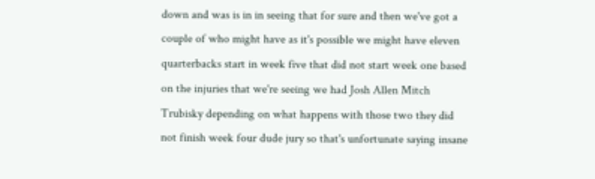down and was is in in seeing that for sure and then we've got a couple of who might have as it's possible we might have eleven quarterbacks start in week five that did not start week one based on the injuries that we're seeing we had Josh Allen Mitch Trubisky depending on what happens with those two they did not finish week four dude jury so that's unfortunate saying insane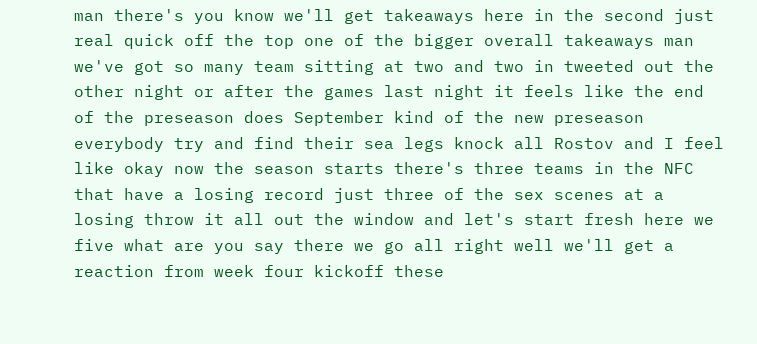man there's you know we'll get takeaways here in the second just real quick off the top one of the bigger overall takeaways man we've got so many team sitting at two and two in tweeted out the other night or after the games last night it feels like the end of the preseason does September kind of the new preseason everybody try and find their sea legs knock all Rostov and I feel like okay now the season starts there's three teams in the NFC that have a losing record just three of the sex scenes at a losing throw it all out the window and let's start fresh here we five what are you say there we go all right well we'll get a reaction from week four kickoff these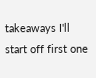takeaways I'll start off first one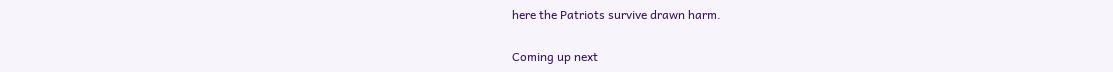here the Patriots survive drawn harm.

Coming up next